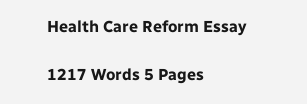Health Care Reform Essay

1217 Words 5 Pages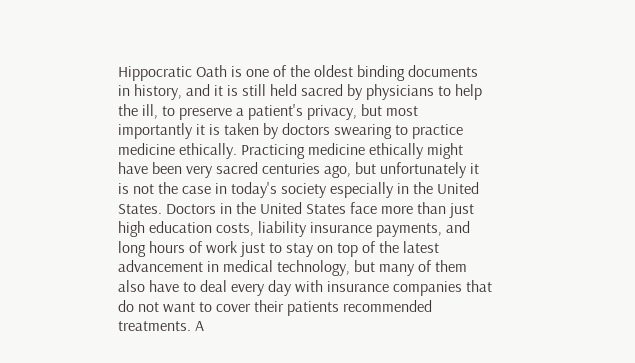Hippocratic Oath is one of the oldest binding documents in history, and it is still held sacred by physicians to help the ill, to preserve a patient's privacy, but most importantly it is taken by doctors swearing to practice medicine ethically. Practicing medicine ethically might have been very sacred centuries ago, but unfortunately it is not the case in today's society especially in the United States. Doctors in the United States face more than just high education costs, liability insurance payments, and long hours of work just to stay on top of the latest advancement in medical technology, but many of them also have to deal every day with insurance companies that do not want to cover their patients recommended treatments. A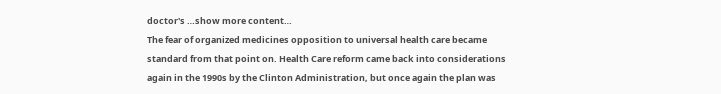doctor's …show more content…
The fear of organized medicines opposition to universal health care became standard from that point on. Health Care reform came back into considerations again in the 1990s by the Clinton Administration, but once again the plan was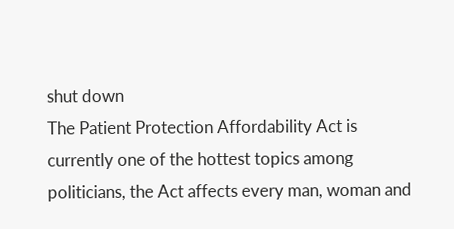shut down
The Patient Protection Affordability Act is currently one of the hottest topics among politicians, the Act affects every man, woman and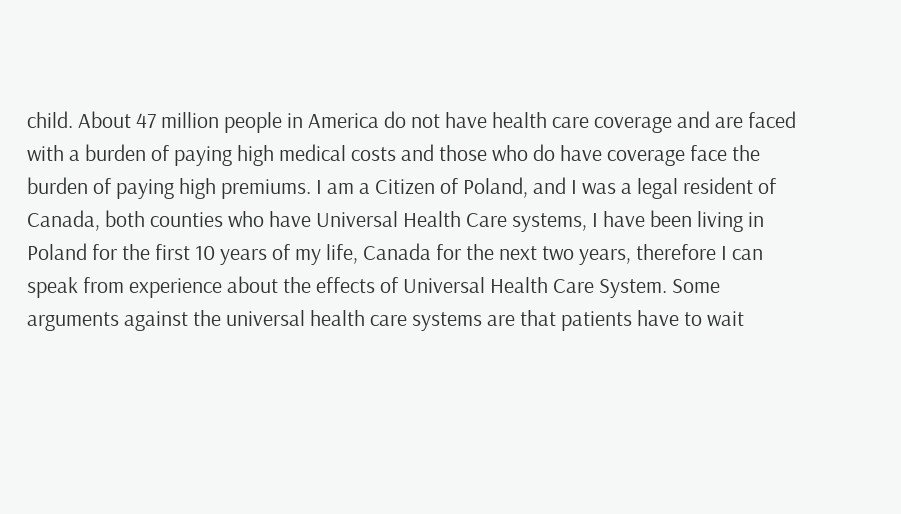child. About 47 million people in America do not have health care coverage and are faced with a burden of paying high medical costs and those who do have coverage face the burden of paying high premiums. I am a Citizen of Poland, and I was a legal resident of Canada, both counties who have Universal Health Care systems, I have been living in Poland for the first 10 years of my life, Canada for the next two years, therefore I can speak from experience about the effects of Universal Health Care System. Some arguments against the universal health care systems are that patients have to wait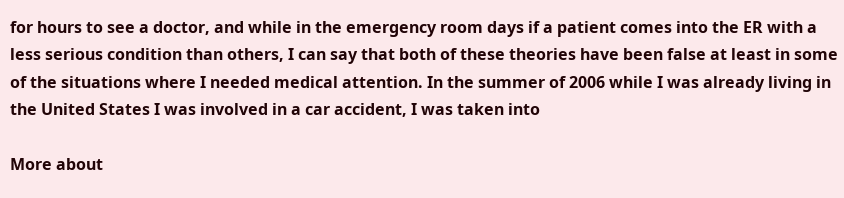for hours to see a doctor, and while in the emergency room days if a patient comes into the ER with a less serious condition than others, I can say that both of these theories have been false at least in some of the situations where I needed medical attention. In the summer of 2006 while I was already living in the United States I was involved in a car accident, I was taken into

More about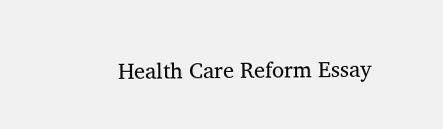Health Care Reform Essay